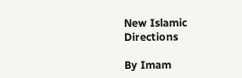New Islamic Directions

By Imam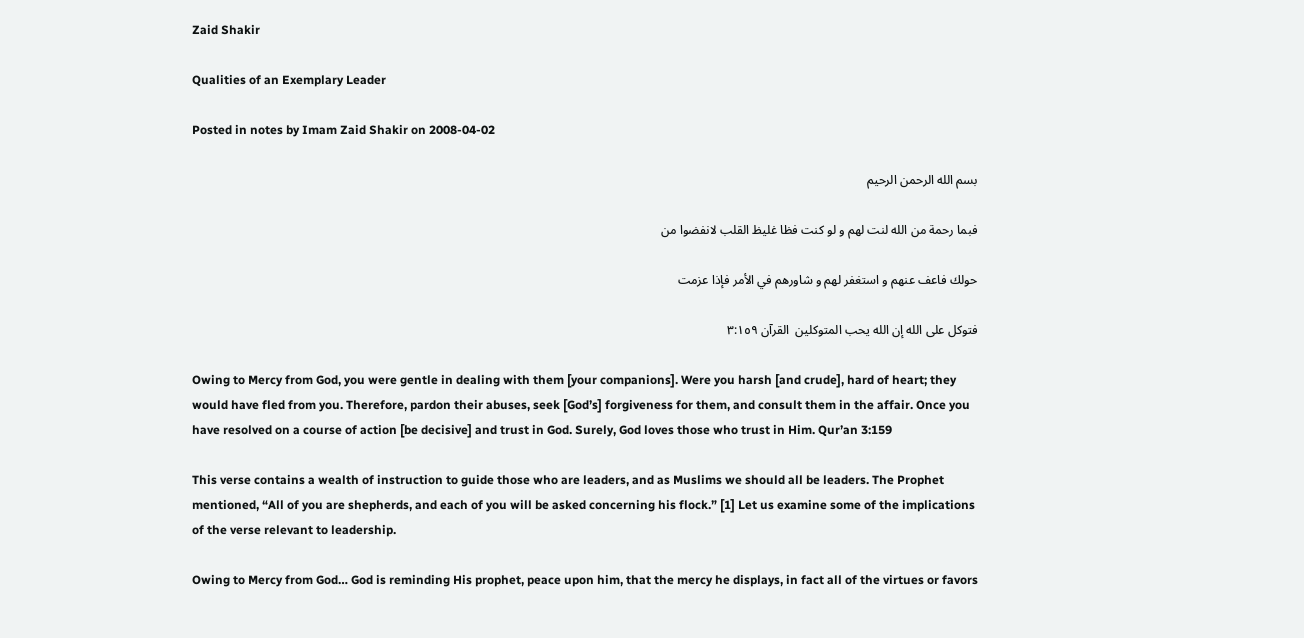Zaid Shakir

Qualities of an Exemplary Leader

Posted in notes by Imam Zaid Shakir on 2008-04-02

بسم الله الرحمن الرحيم

فبما رحمة من الله لنت لهم و لو كنت فظا غليظ القلب لانفضوا من

حولك فاعف عنهم و استغفر لهم و شاورهم في الأمر فإذا عزمت

فتوكل على الله إن الله يحب المتوكلين  القرآن ٣:١٥٩

Owing to Mercy from God, you were gentle in dealing with them [your companions]. Were you harsh [and crude], hard of heart; they would have fled from you. Therefore, pardon their abuses, seek [God’s] forgiveness for them, and consult them in the affair. Once you have resolved on a course of action [be decisive] and trust in God. Surely, God loves those who trust in Him. Qur’an 3:159

This verse contains a wealth of instruction to guide those who are leaders, and as Muslims we should all be leaders. The Prophet mentioned, “All of you are shepherds, and each of you will be asked concerning his flock.” [1] Let us examine some of the implications of the verse relevant to leadership.

Owing to Mercy from God… God is reminding His prophet, peace upon him, that the mercy he displays, in fact all of the virtues or favors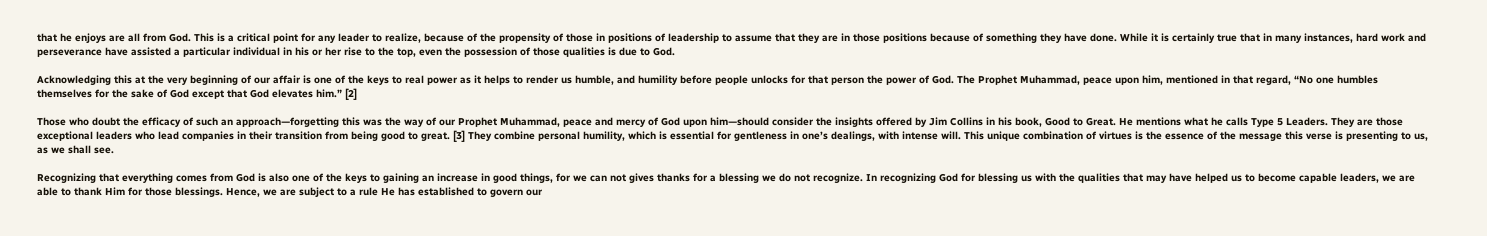that he enjoys are all from God. This is a critical point for any leader to realize, because of the propensity of those in positions of leadership to assume that they are in those positions because of something they have done. While it is certainly true that in many instances, hard work and perseverance have assisted a particular individual in his or her rise to the top, even the possession of those qualities is due to God.

Acknowledging this at the very beginning of our affair is one of the keys to real power as it helps to render us humble, and humility before people unlocks for that person the power of God. The Prophet Muhammad, peace upon him, mentioned in that regard, “No one humbles themselves for the sake of God except that God elevates him.” [2]

Those who doubt the efficacy of such an approach—forgetting this was the way of our Prophet Muhammad, peace and mercy of God upon him—should consider the insights offered by Jim Collins in his book, Good to Great. He mentions what he calls Type 5 Leaders. They are those exceptional leaders who lead companies in their transition from being good to great. [3] They combine personal humility, which is essential for gentleness in one’s dealings, with intense will. This unique combination of virtues is the essence of the message this verse is presenting to us, as we shall see.

Recognizing that everything comes from God is also one of the keys to gaining an increase in good things, for we can not gives thanks for a blessing we do not recognize. In recognizing God for blessing us with the qualities that may have helped us to become capable leaders, we are able to thank Him for those blessings. Hence, we are subject to a rule He has established to govern our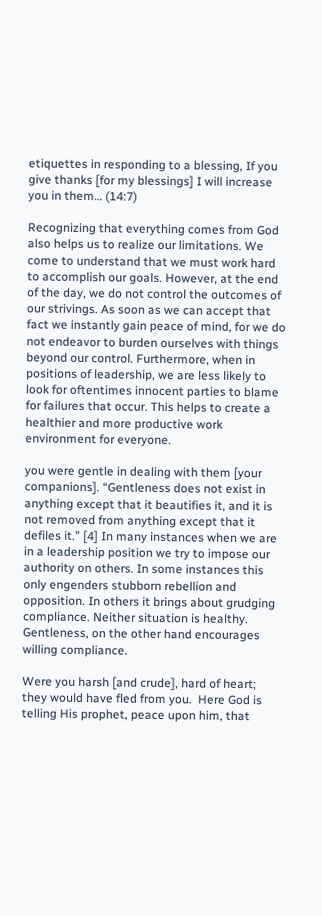etiquettes in responding to a blessing, If you give thanks [for my blessings] I will increase you in them… (14:7)

Recognizing that everything comes from God also helps us to realize our limitations. We come to understand that we must work hard to accomplish our goals. However, at the end of the day, we do not control the outcomes of our strivings. As soon as we can accept that fact we instantly gain peace of mind, for we do not endeavor to burden ourselves with things beyond our control. Furthermore, when in positions of leadership, we are less likely to look for oftentimes innocent parties to blame for failures that occur. This helps to create a healthier and more productive work environment for everyone.

you were gentle in dealing with them [your companions]. “Gentleness does not exist in anything except that it beautifies it, and it is not removed from anything except that it defiles it.” [4] In many instances when we are in a leadership position we try to impose our authority on others. In some instances this only engenders stubborn rebellion and opposition. In others it brings about grudging compliance. Neither situation is healthy. Gentleness, on the other hand encourages willing compliance.

Were you harsh [and crude], hard of heart; they would have fled from you.  Here God is telling His prophet, peace upon him, that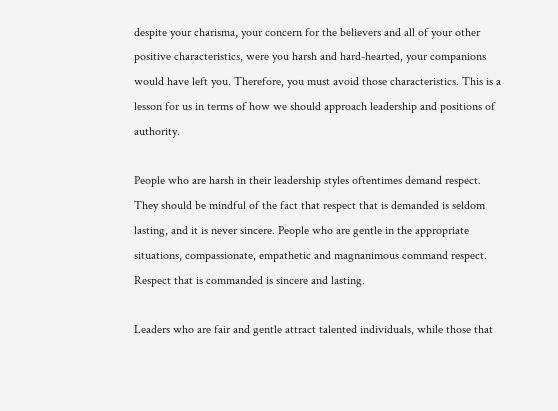despite your charisma, your concern for the believers and all of your other positive characteristics, were you harsh and hard-hearted, your companions would have left you. Therefore, you must avoid those characteristics. This is a lesson for us in terms of how we should approach leadership and positions of authority.

People who are harsh in their leadership styles oftentimes demand respect. They should be mindful of the fact that respect that is demanded is seldom lasting, and it is never sincere. People who are gentle in the appropriate situations, compassionate, empathetic and magnanimous command respect. Respect that is commanded is sincere and lasting.

Leaders who are fair and gentle attract talented individuals, while those that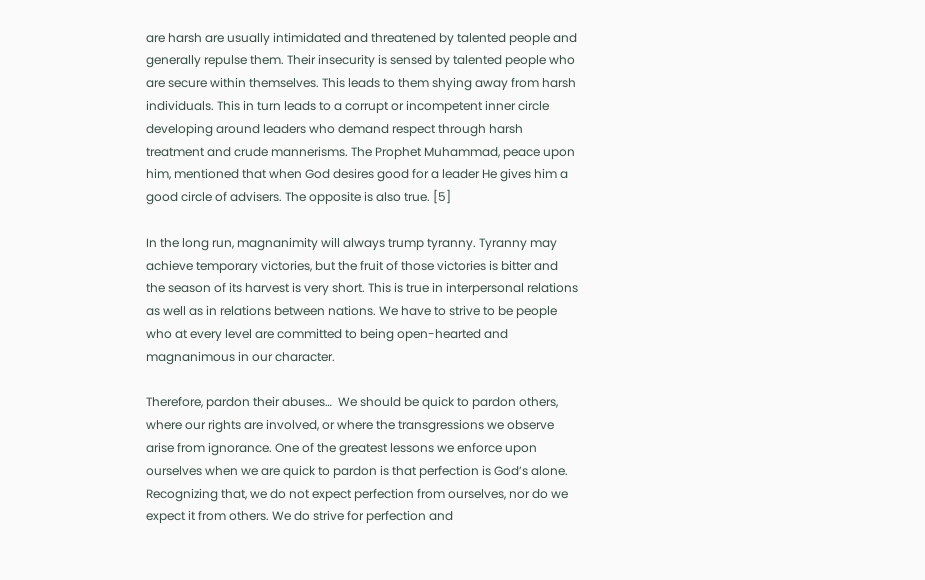are harsh are usually intimidated and threatened by talented people and generally repulse them. Their insecurity is sensed by talented people who are secure within themselves. This leads to them shying away from harsh individuals. This in turn leads to a corrupt or incompetent inner circle developing around leaders who demand respect through harsh treatment and crude mannerisms. The Prophet Muhammad, peace upon him, mentioned that when God desires good for a leader He gives him a good circle of advisers. The opposite is also true. [5]

In the long run, magnanimity will always trump tyranny. Tyranny may achieve temporary victories, but the fruit of those victories is bitter and the season of its harvest is very short. This is true in interpersonal relations as well as in relations between nations. We have to strive to be people who at every level are committed to being open-hearted and magnanimous in our character.

Therefore, pardon their abuses…  We should be quick to pardon others, where our rights are involved, or where the transgressions we observe arise from ignorance. One of the greatest lessons we enforce upon ourselves when we are quick to pardon is that perfection is God’s alone. Recognizing that, we do not expect perfection from ourselves, nor do we expect it from others. We do strive for perfection and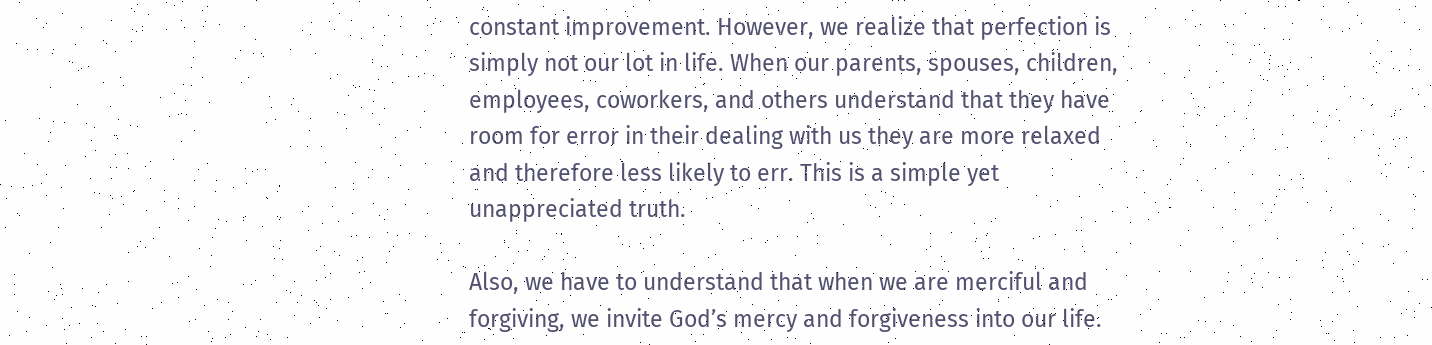constant improvement. However, we realize that perfection is simply not our lot in life. When our parents, spouses, children, employees, coworkers, and others understand that they have room for error in their dealing with us they are more relaxed and therefore less likely to err. This is a simple yet unappreciated truth.

Also, we have to understand that when we are merciful and forgiving, we invite God’s mercy and forgiveness into our life.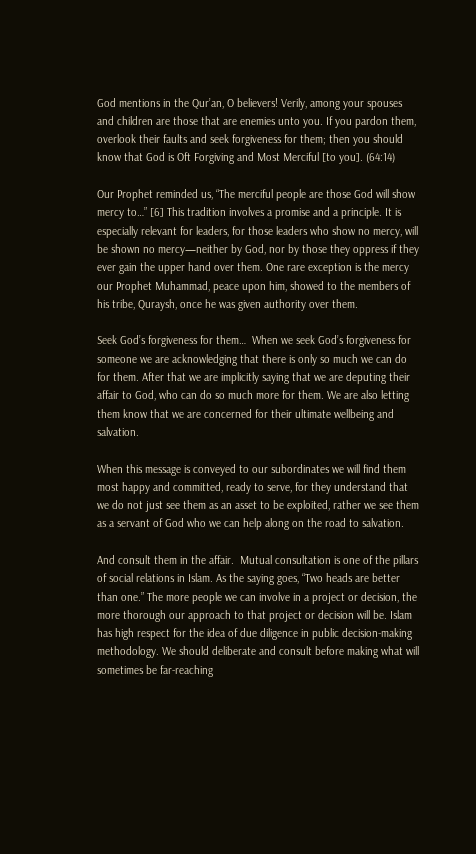God mentions in the Qur’an, O believers! Verily, among your spouses and children are those that are enemies unto you. If you pardon them, overlook their faults and seek forgiveness for them; then you should know that God is Oft Forgiving and Most Merciful [to you]. (64:14)

Our Prophet reminded us, “The merciful people are those God will show mercy to…” [6] This tradition involves a promise and a principle. It is especially relevant for leaders, for those leaders who show no mercy, will be shown no mercy—neither by God, nor by those they oppress if they ever gain the upper hand over them. One rare exception is the mercy our Prophet Muhammad, peace upon him, showed to the members of his tribe, Quraysh, once he was given authority over them.

Seek God’s forgiveness for them…  When we seek God’s forgiveness for someone we are acknowledging that there is only so much we can do for them. After that we are implicitly saying that we are deputing their affair to God, who can do so much more for them. We are also letting them know that we are concerned for their ultimate wellbeing and salvation.

When this message is conveyed to our subordinates we will find them most happy and committed, ready to serve, for they understand that we do not just see them as an asset to be exploited, rather we see them as a servant of God who we can help along on the road to salvation.

And consult them in the affair.  Mutual consultation is one of the pillars of social relations in Islam. As the saying goes, “Two heads are better than one.” The more people we can involve in a project or decision, the more thorough our approach to that project or decision will be. Islam has high respect for the idea of due diligence in public decision-making methodology. We should deliberate and consult before making what will sometimes be far-reaching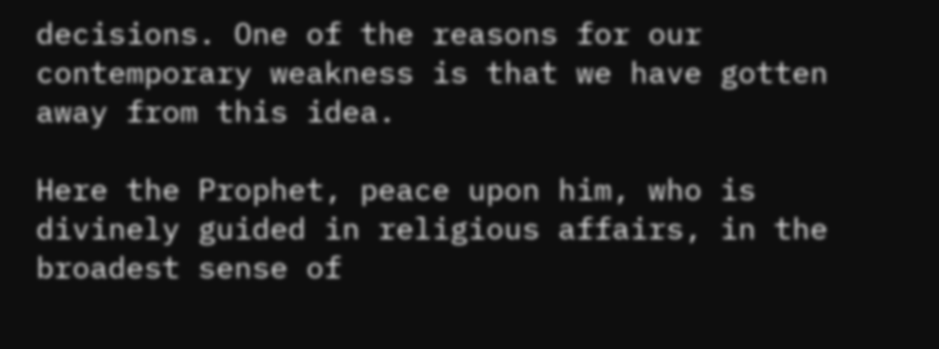decisions. One of the reasons for our contemporary weakness is that we have gotten away from this idea.

Here the Prophet, peace upon him, who is divinely guided in religious affairs, in the broadest sense of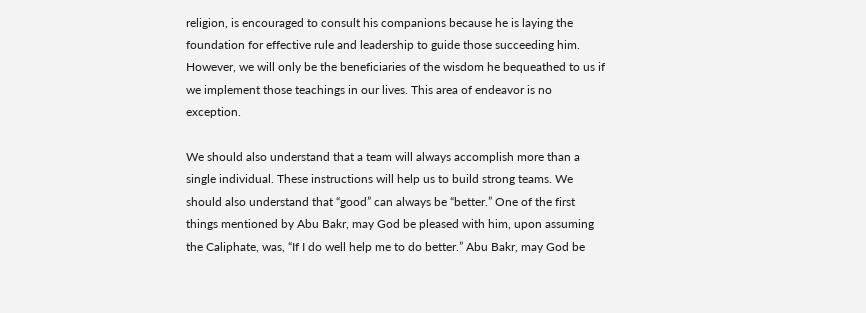religion, is encouraged to consult his companions because he is laying the foundation for effective rule and leadership to guide those succeeding him. However, we will only be the beneficiaries of the wisdom he bequeathed to us if we implement those teachings in our lives. This area of endeavor is no exception.

We should also understand that a team will always accomplish more than a single individual. These instructions will help us to build strong teams. We should also understand that “good” can always be “better.” One of the first things mentioned by Abu Bakr, may God be pleased with him, upon assuming the Caliphate, was, “If I do well help me to do better.” Abu Bakr, may God be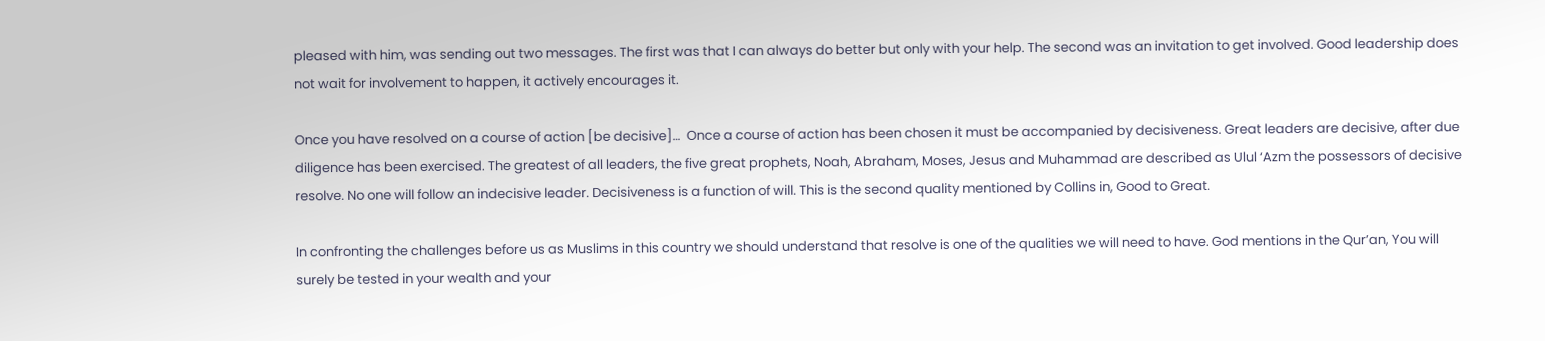pleased with him, was sending out two messages. The first was that I can always do better but only with your help. The second was an invitation to get involved. Good leadership does not wait for involvement to happen, it actively encourages it.

Once you have resolved on a course of action [be decisive]…  Once a course of action has been chosen it must be accompanied by decisiveness. Great leaders are decisive, after due diligence has been exercised. The greatest of all leaders, the five great prophets, Noah, Abraham, Moses, Jesus and Muhammad are described as Ulul ‘Azm the possessors of decisive resolve. No one will follow an indecisive leader. Decisiveness is a function of will. This is the second quality mentioned by Collins in, Good to Great.

In confronting the challenges before us as Muslims in this country we should understand that resolve is one of the qualities we will need to have. God mentions in the Qur’an, You will surely be tested in your wealth and your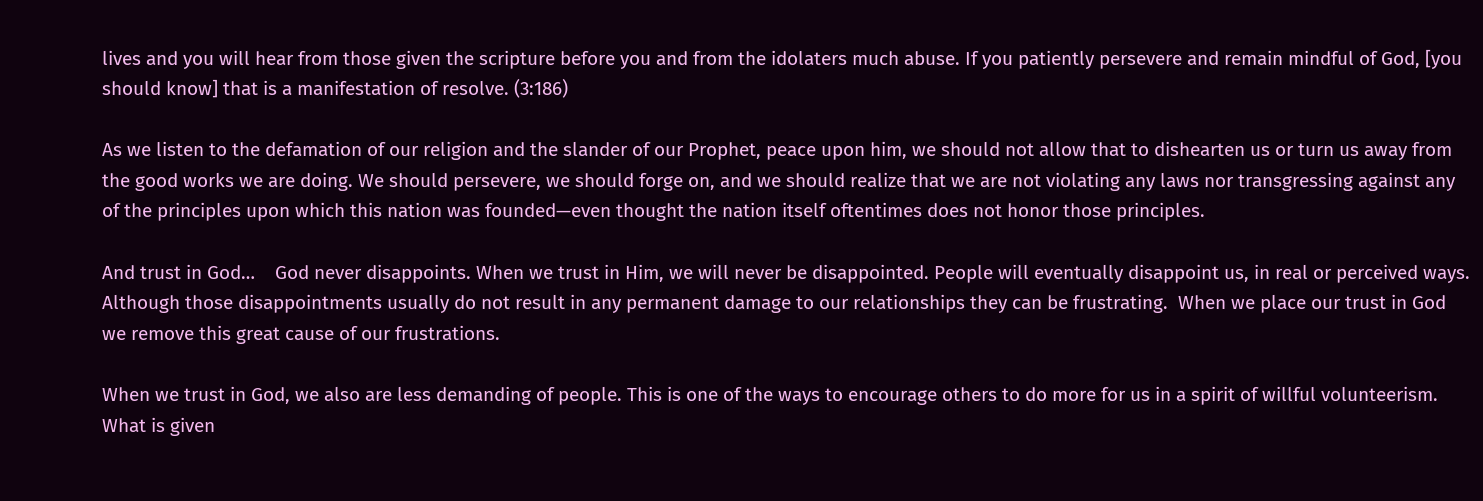lives and you will hear from those given the scripture before you and from the idolaters much abuse. If you patiently persevere and remain mindful of God, [you should know] that is a manifestation of resolve. (3:186)

As we listen to the defamation of our religion and the slander of our Prophet, peace upon him, we should not allow that to dishearten us or turn us away from the good works we are doing. We should persevere, we should forge on, and we should realize that we are not violating any laws nor transgressing against any of the principles upon which this nation was founded—even thought the nation itself oftentimes does not honor those principles.

And trust in God…    God never disappoints. When we trust in Him, we will never be disappointed. People will eventually disappoint us, in real or perceived ways. Although those disappointments usually do not result in any permanent damage to our relationships they can be frustrating.  When we place our trust in God we remove this great cause of our frustrations.

When we trust in God, we also are less demanding of people. This is one of the ways to encourage others to do more for us in a spirit of willful volunteerism. What is given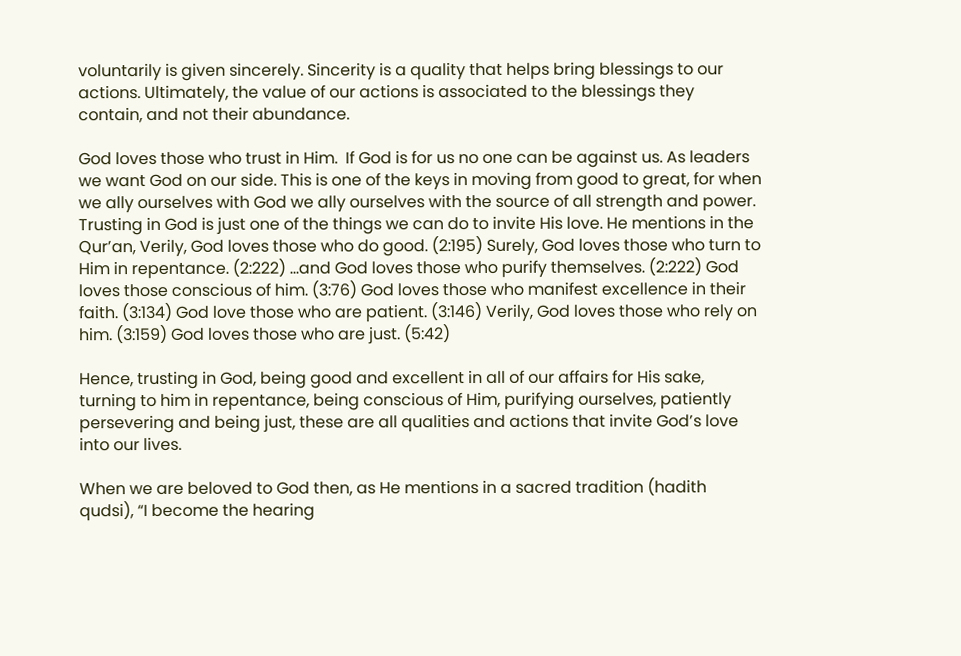voluntarily is given sincerely. Sincerity is a quality that helps bring blessings to our actions. Ultimately, the value of our actions is associated to the blessings they contain, and not their abundance.

God loves those who trust in Him.  If God is for us no one can be against us. As leaders we want God on our side. This is one of the keys in moving from good to great, for when we ally ourselves with God we ally ourselves with the source of all strength and power. Trusting in God is just one of the things we can do to invite His love. He mentions in the Qur’an, Verily, God loves those who do good. (2:195) Surely, God loves those who turn to Him in repentance. (2:222) …and God loves those who purify themselves. (2:222) God loves those conscious of him. (3:76) God loves those who manifest excellence in their faith. (3:134) God love those who are patient. (3:146) Verily, God loves those who rely on him. (3:159) God loves those who are just. (5:42)

Hence, trusting in God, being good and excellent in all of our affairs for His sake, turning to him in repentance, being conscious of Him, purifying ourselves, patiently persevering and being just, these are all qualities and actions that invite God’s love into our lives.

When we are beloved to God then, as He mentions in a sacred tradition (hadith qudsi), “I become the hearing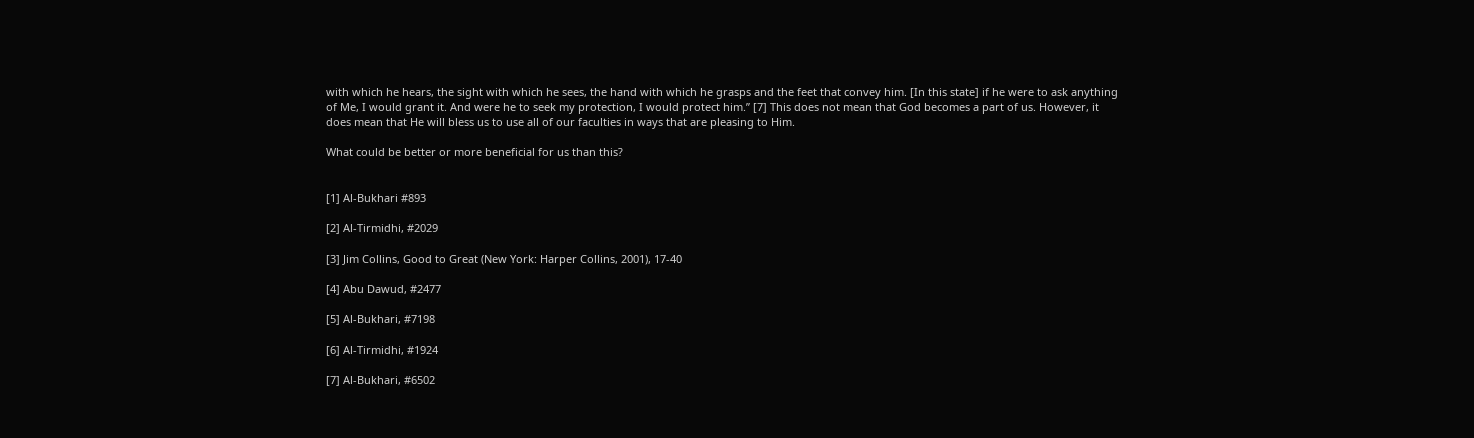with which he hears, the sight with which he sees, the hand with which he grasps and the feet that convey him. [In this state] if he were to ask anything of Me, I would grant it. And were he to seek my protection, I would protect him.” [7] This does not mean that God becomes a part of us. However, it does mean that He will bless us to use all of our faculties in ways that are pleasing to Him.

What could be better or more beneficial for us than this?


[1] Al-Bukhari #893

[2] Al-Tirmidhi, #2029

[3] Jim Collins, Good to Great (New York: Harper Collins, 2001), 17-40

[4] Abu Dawud, #2477

[5] Al-Bukhari, #7198

[6] Al-Tirmidhi, #1924

[7] Al-Bukhari, #6502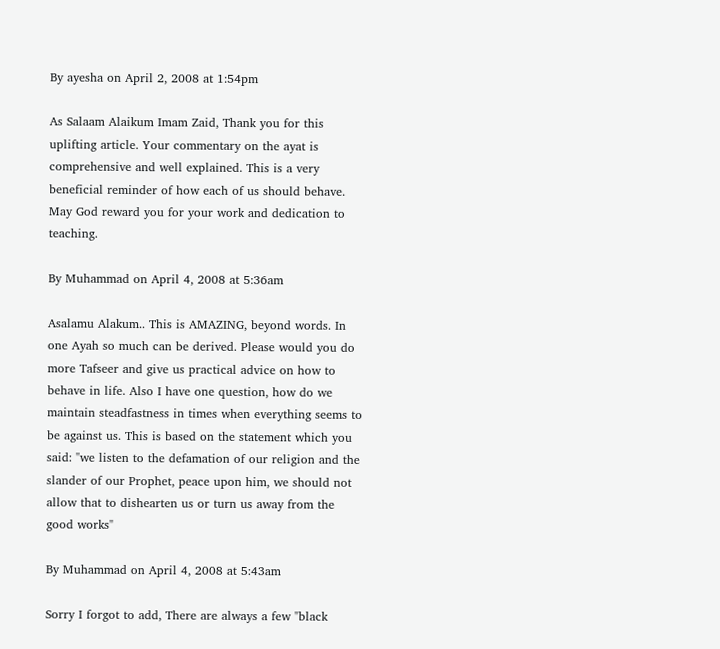By ayesha on April 2, 2008 at 1:54pm

As Salaam Alaikum Imam Zaid, Thank you for this uplifting article. Your commentary on the ayat is comprehensive and well explained. This is a very beneficial reminder of how each of us should behave. May God reward you for your work and dedication to teaching.

By Muhammad on April 4, 2008 at 5:36am

Asalamu Alakum.. This is AMAZING, beyond words. In one Ayah so much can be derived. Please would you do more Tafseer and give us practical advice on how to behave in life. Also I have one question, how do we maintain steadfastness in times when everything seems to be against us. This is based on the statement which you said: "we listen to the defamation of our religion and the slander of our Prophet, peace upon him, we should not allow that to dishearten us or turn us away from the good works"

By Muhammad on April 4, 2008 at 5:43am

Sorry I forgot to add, There are always a few "black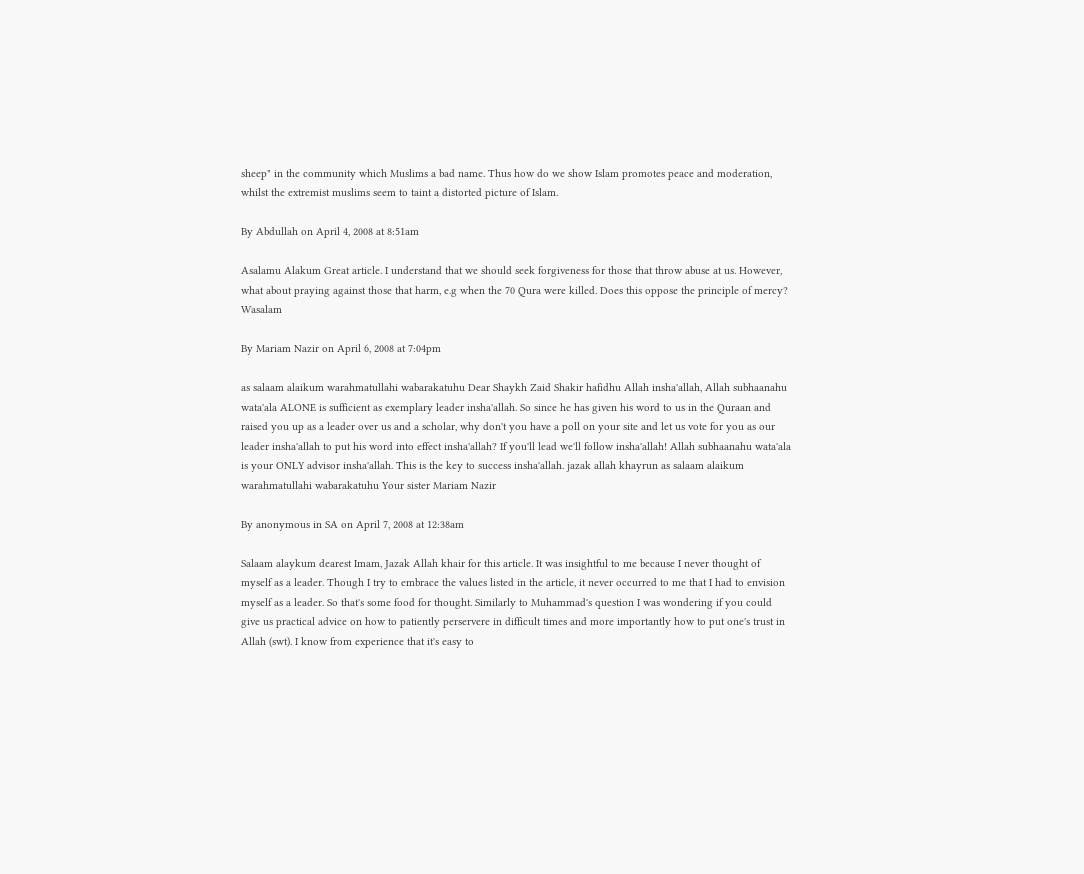sheep" in the community which Muslims a bad name. Thus how do we show Islam promotes peace and moderation, whilst the extremist muslims seem to taint a distorted picture of Islam.

By Abdullah on April 4, 2008 at 8:51am

Asalamu Alakum Great article. I understand that we should seek forgiveness for those that throw abuse at us. However, what about praying against those that harm, e.g when the 70 Qura were killed. Does this oppose the principle of mercy? Wasalam

By Mariam Nazir on April 6, 2008 at 7:04pm

as salaam alaikum warahmatullahi wabarakatuhu Dear Shaykh Zaid Shakir hafidhu Allah insha'allah, Allah subhaanahu wata'ala ALONE is sufficient as exemplary leader insha'allah. So since he has given his word to us in the Quraan and raised you up as a leader over us and a scholar, why don't you have a poll on your site and let us vote for you as our leader insha'allah to put his word into effect insha'allah? If you'll lead we'll follow insha'allah! Allah subhaanahu wata'ala is your ONLY advisor insha'allah. This is the key to success insha'allah. jazak allah khayrun as salaam alaikum warahmatullahi wabarakatuhu Your sister Mariam Nazir

By anonymous in SA on April 7, 2008 at 12:38am

Salaam alaykum dearest Imam, Jazak Allah khair for this article. It was insightful to me because I never thought of myself as a leader. Though I try to embrace the values listed in the article, it never occurred to me that I had to envision myself as a leader. So that's some food for thought. Similarly to Muhammad's question I was wondering if you could give us practical advice on how to patiently perservere in difficult times and more importantly how to put one's trust in Allah (swt). I know from experience that it's easy to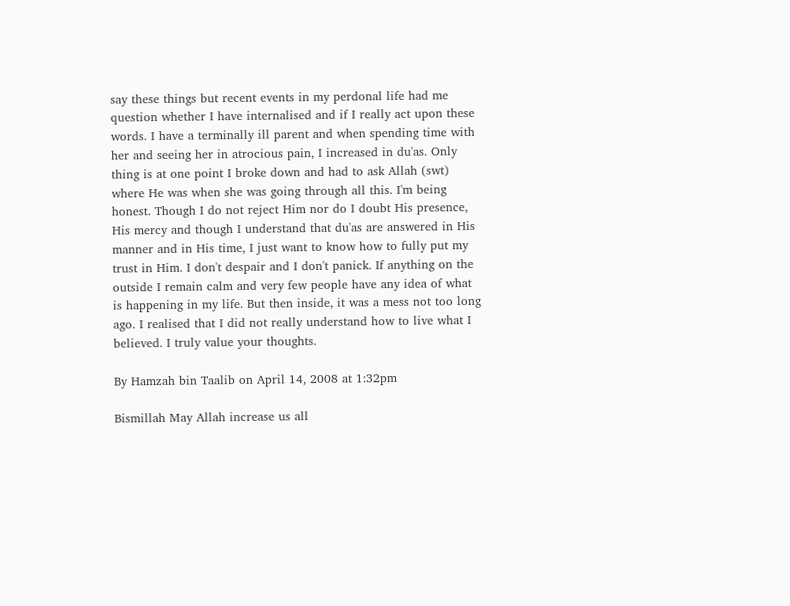say these things but recent events in my perdonal life had me question whether I have internalised and if I really act upon these words. I have a terminally ill parent and when spending time with her and seeing her in atrocious pain, I increased in du'as. Only thing is at one point I broke down and had to ask Allah (swt) where He was when she was going through all this. I'm being honest. Though I do not reject Him nor do I doubt His presence, His mercy and though I understand that du'as are answered in His manner and in His time, I just want to know how to fully put my trust in Him. I don't despair and I don't panick. If anything on the outside I remain calm and very few people have any idea of what is happening in my life. But then inside, it was a mess not too long ago. I realised that I did not really understand how to live what I believed. I truly value your thoughts.

By Hamzah bin Taalib on April 14, 2008 at 1:32pm

Bismillah May Allah increase us all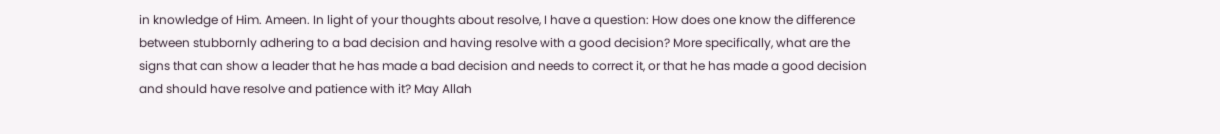in knowledge of Him. Ameen. In light of your thoughts about resolve, I have a question: How does one know the difference between stubbornly adhering to a bad decision and having resolve with a good decision? More specifically, what are the signs that can show a leader that he has made a bad decision and needs to correct it, or that he has made a good decision and should have resolve and patience with it? May Allah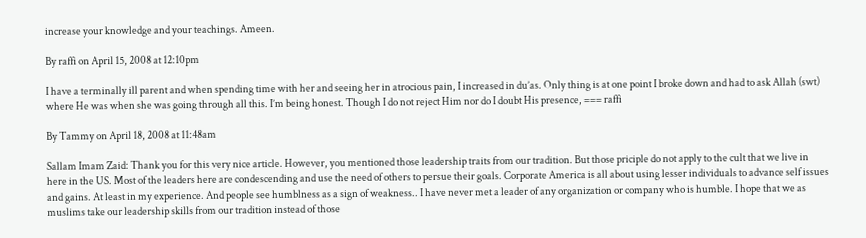increase your knowledge and your teachings. Ameen.

By raffi on April 15, 2008 at 12:10pm

I have a terminally ill parent and when spending time with her and seeing her in atrocious pain, I increased in du’as. Only thing is at one point I broke down and had to ask Allah (swt) where He was when she was going through all this. I’m being honest. Though I do not reject Him nor do I doubt His presence, === raffi

By Tammy on April 18, 2008 at 11:48am

Sallam Imam Zaid: Thank you for this very nice article. However, you mentioned those leadership traits from our tradition. But those priciple do not apply to the cult that we live in here in the US. Most of the leaders here are condescending and use the need of others to persue their goals. Corporate America is all about using lesser individuals to advance self issues and gains. At least in my experience. And people see humblness as a sign of weakness.. I have never met a leader of any organization or company who is humble. I hope that we as muslims take our leadership skills from our tradition instead of those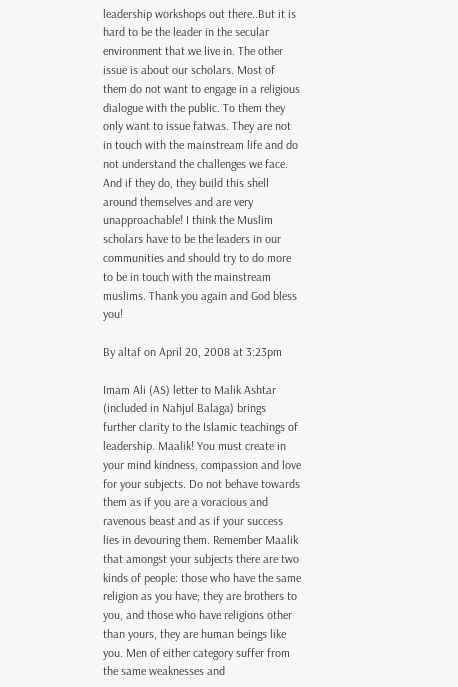leadership workshops out there..But it is hard to be the leader in the secular environment that we live in. The other issue is about our scholars. Most of them do not want to engage in a religious dialogue with the public. To them they only want to issue fatwas. They are not in touch with the mainstream life and do not understand the challenges we face. And if they do, they build this shell around themselves and are very unapproachable! I think the Muslim scholars have to be the leaders in our communities and should try to do more to be in touch with the mainstream muslims. Thank you again and God bless you!

By altaf on April 20, 2008 at 3:23pm

Imam Ali (AS) letter to Malik Ashtar (included in Nahjul Balaga) brings further clarity to the Islamic teachings of leadership. Maalik! You must create in your mind kindness, compassion and love for your subjects. Do not behave towards them as if you are a voracious and ravenous beast and as if your success lies in devouring them. Remember Maalik that amongst your subjects there are two kinds of people: those who have the same religion as you have; they are brothers to you, and those who have religions other than yours, they are human beings like you. Men of either category suffer from the same weaknesses and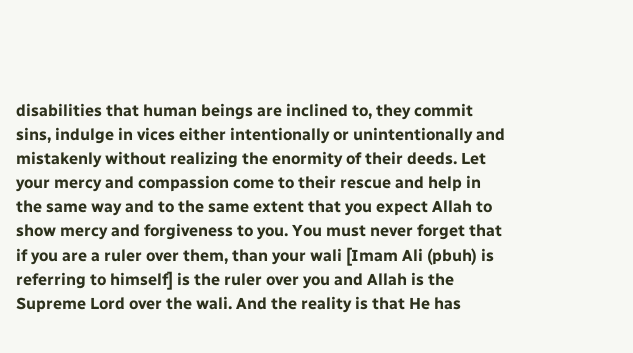disabilities that human beings are inclined to, they commit sins, indulge in vices either intentionally or unintentionally and mistakenly without realizing the enormity of their deeds. Let your mercy and compassion come to their rescue and help in the same way and to the same extent that you expect Allah to show mercy and forgiveness to you. You must never forget that if you are a ruler over them, than your wali [Imam Ali (pbuh) is referring to himself] is the ruler over you and Allah is the Supreme Lord over the wali. And the reality is that He has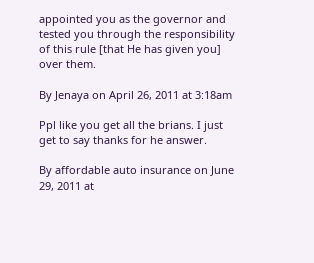appointed you as the governor and tested you through the responsibility of this rule [that He has given you] over them.

By Jenaya on April 26, 2011 at 3:18am

Ppl like you get all the brians. I just get to say thanks for he answer.

By affordable auto insurance on June 29, 2011 at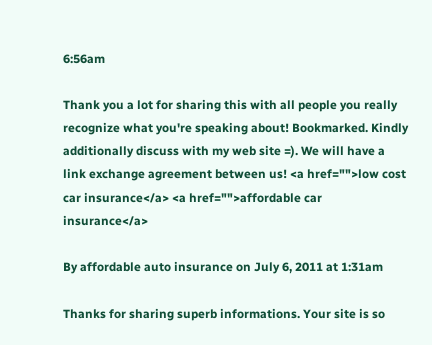6:56am

Thank you a lot for sharing this with all people you really recognize what you're speaking about! Bookmarked. Kindly additionally discuss with my web site =). We will have a link exchange agreement between us! <a href="">low cost car insurance</a> <a href="">affordable car insurance</a>

By affordable auto insurance on July 6, 2011 at 1:31am

Thanks for sharing superb informations. Your site is so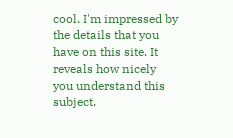cool. I'm impressed by the details that you have on this site. It reveals how nicely you understand this subject.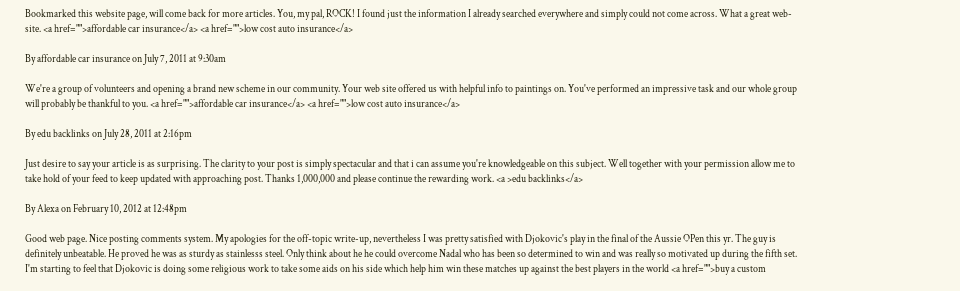Bookmarked this website page, will come back for more articles. You, my pal, ROCK! I found just the information I already searched everywhere and simply could not come across. What a great web-site. <a href="">affordable car insurance</a> <a href="">low cost auto insurance</a>

By affordable car insurance on July 7, 2011 at 9:30am

We're a group of volunteers and opening a brand new scheme in our community. Your web site offered us with helpful info to paintings on. You've performed an impressive task and our whole group will probably be thankful to you. <a href="">affordable car insurance</a> <a href="">low cost auto insurance</a>

By edu backlinks on July 28, 2011 at 2:16pm

Just desire to say your article is as surprising. The clarity to your post is simply spectacular and that i can assume you're knowledgeable on this subject. Well together with your permission allow me to take hold of your feed to keep updated with approaching post. Thanks 1,000,000 and please continue the rewarding work. <a >edu backlinks</a>

By Alexa on February 10, 2012 at 12:48pm

Good web page. Nice posting comments system. My apologies for the off-topic write-up, nevertheless I was pretty satisfied with Djokovic's play in the final of the Aussie OPen this yr. The guy is definitely unbeatable. He proved he was as sturdy as stainlesss steel. Only think about he he could overcome Nadal who has been so determined to win and was really so motivated up during the fifth set. I'm starting to feel that Djokovic is doing some religious work to take some aids on his side which help him win these matches up against the best players in the world <a href="">buy a custom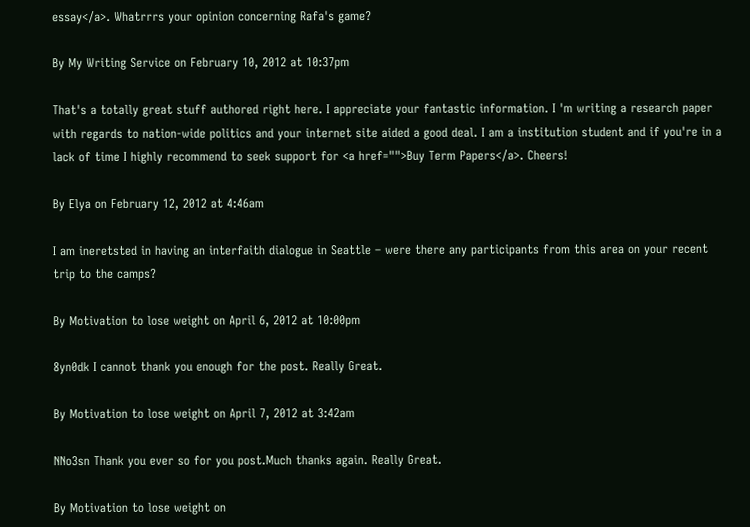essay</a>. Whatrrrs your opinion concerning Rafa's game?

By My Writing Service on February 10, 2012 at 10:37pm

That's a totally great stuff authored right here. I appreciate your fantastic information. I 'm writing a research paper with regards to nation-wide politics and your internet site aided a good deal. I am a institution student and if you're in a lack of time I highly recommend to seek support for <a href="">Buy Term Papers</a>. Cheers!

By Elya on February 12, 2012 at 4:46am

I am ineretsted in having an interfaith dialogue in Seattle – were there any participants from this area on your recent trip to the camps?

By Motivation to lose weight on April 6, 2012 at 10:00pm

8yn0dk I cannot thank you enough for the post. Really Great.

By Motivation to lose weight on April 7, 2012 at 3:42am

NNo3sn Thank you ever so for you post.Much thanks again. Really Great.

By Motivation to lose weight on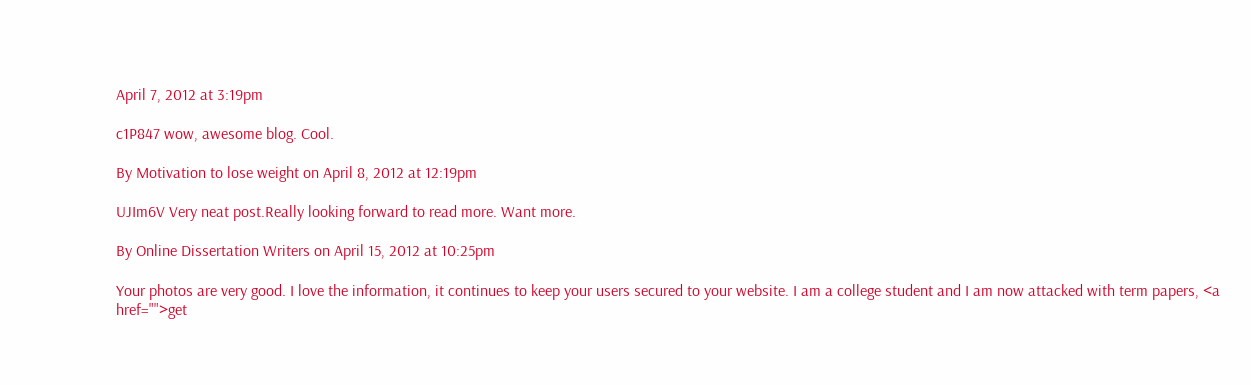April 7, 2012 at 3:19pm

c1P847 wow, awesome blog. Cool.

By Motivation to lose weight on April 8, 2012 at 12:19pm

UJIm6V Very neat post.Really looking forward to read more. Want more.

By Online Dissertation Writers on April 15, 2012 at 10:25pm

Your photos are very good. I love the information, it continues to keep your users secured to your website. I am a college student and I am now attacked with term papers, <a href="">get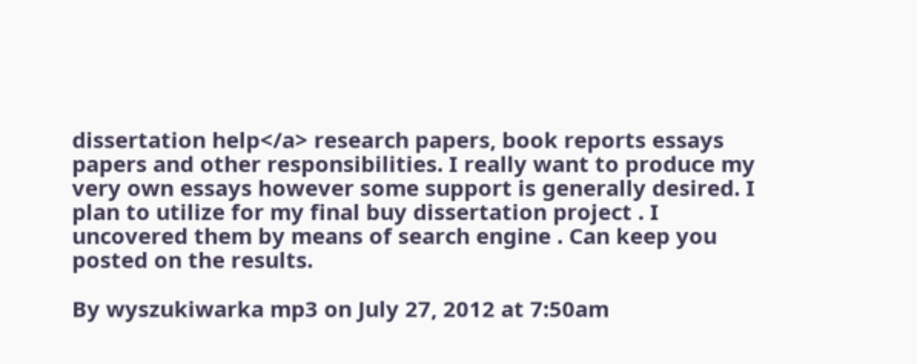dissertation help</a> research papers, book reports essays papers and other responsibilities. I really want to produce my very own essays however some support is generally desired. I plan to utilize for my final buy dissertation project . I uncovered them by means of search engine . Can keep you posted on the results.

By wyszukiwarka mp3 on July 27, 2012 at 7:50am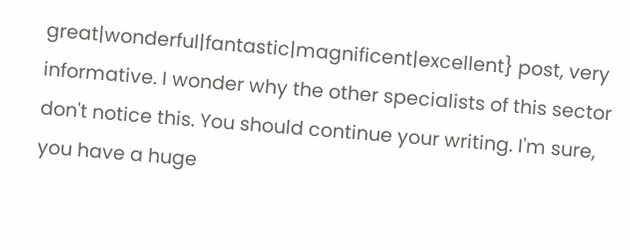great|wonderful|fantastic|magnificent|excellent} post, very informative. I wonder why the other specialists of this sector don't notice this. You should continue your writing. I'm sure, you have a huge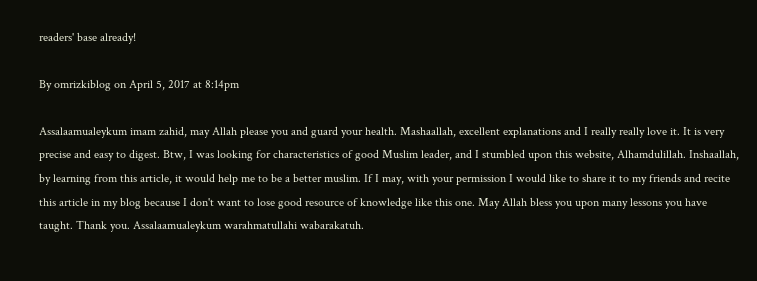readers' base already!

By omrizkiblog on April 5, 2017 at 8:14pm

Assalaamualeykum imam zahid, may Allah please you and guard your health. Mashaallah, excellent explanations and I really really love it. It is very precise and easy to digest. Btw, I was looking for characteristics of good Muslim leader, and I stumbled upon this website, Alhamdulillah. Inshaallah, by learning from this article, it would help me to be a better muslim. If I may, with your permission I would like to share it to my friends and recite this article in my blog because I don't want to lose good resource of knowledge like this one. May Allah bless you upon many lessons you have taught. Thank you. Assalaamualeykum warahmatullahi wabarakatuh.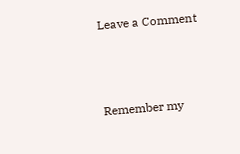Leave a Comment



Remember my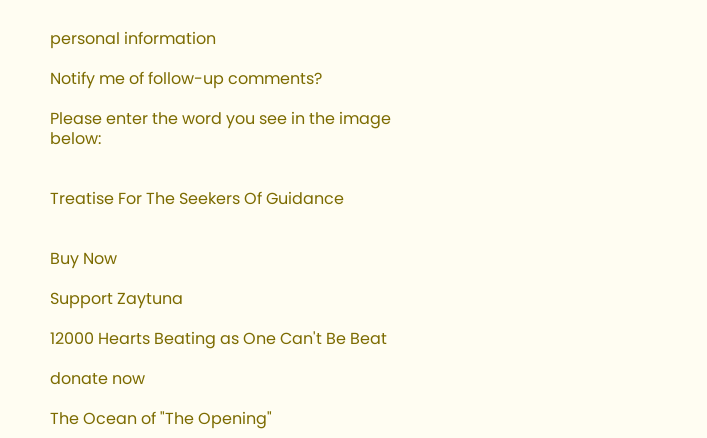personal information

Notify me of follow-up comments?

Please enter the word you see in the image below:


Treatise For The Seekers Of Guidance


Buy Now

Support Zaytuna

12000 Hearts Beating as One Can't Be Beat

donate now

The Ocean of "The Opening"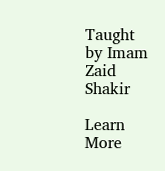Taught by Imam Zaid Shakir

Learn More